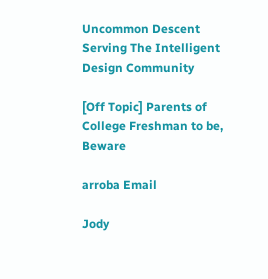Uncommon Descent Serving The Intelligent Design Community

[Off Topic] Parents of College Freshman to be, Beware

arroba Email

Jody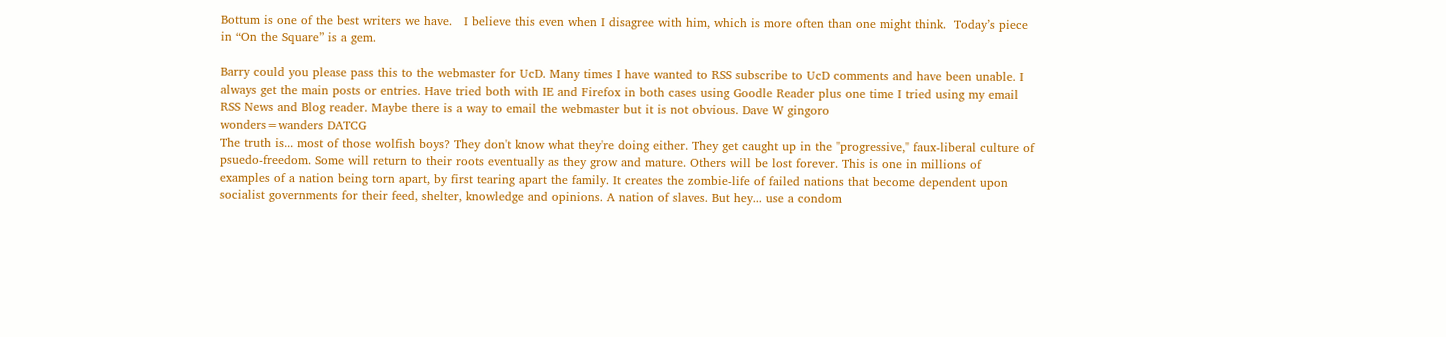Bottum is one of the best writers we have.   I believe this even when I disagree with him, which is more often than one might think.  Today’s piece in “On the Square” is a gem.

Barry could you please pass this to the webmaster for UcD. Many times I have wanted to RSS subscribe to UcD comments and have been unable. I always get the main posts or entries. Have tried both with IE and Firefox in both cases using Goodle Reader plus one time I tried using my email RSS News and Blog reader. Maybe there is a way to email the webmaster but it is not obvious. Dave W gingoro
wonders=wanders DATCG
The truth is... most of those wolfish boys? They don't know what they're doing either. They get caught up in the "progressive," faux-liberal culture of psuedo-freedom. Some will return to their roots eventually as they grow and mature. Others will be lost forever. This is one in millions of examples of a nation being torn apart, by first tearing apart the family. It creates the zombie-life of failed nations that become dependent upon socialist governments for their feed, shelter, knowledge and opinions. A nation of slaves. But hey... use a condom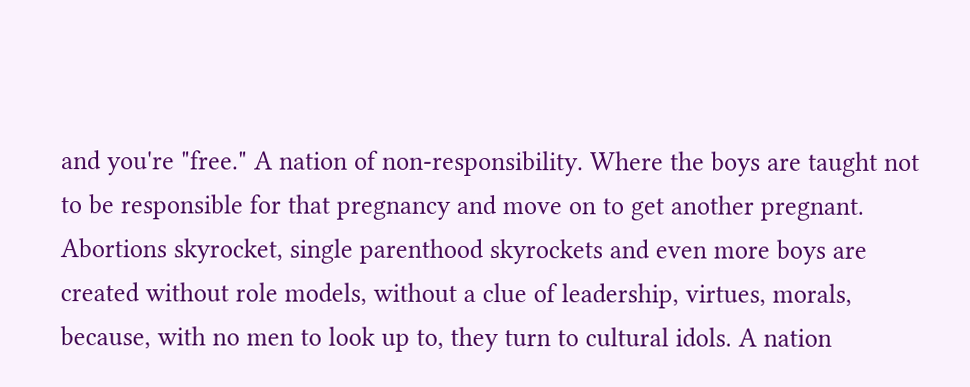and you're "free." A nation of non-responsibility. Where the boys are taught not to be responsible for that pregnancy and move on to get another pregnant. Abortions skyrocket, single parenthood skyrockets and even more boys are created without role models, without a clue of leadership, virtues, morals, because, with no men to look up to, they turn to cultural idols. A nation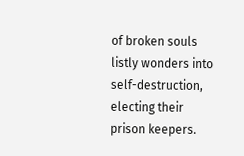of broken souls listly wonders into self-destruction, electing their prison keepers.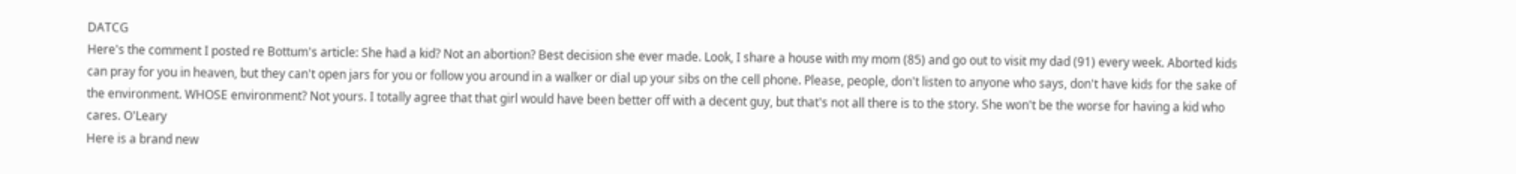DATCG
Here's the comment I posted re Bottum's article: She had a kid? Not an abortion? Best decision she ever made. Look, I share a house with my mom (85) and go out to visit my dad (91) every week. Aborted kids can pray for you in heaven, but they can't open jars for you or follow you around in a walker or dial up your sibs on the cell phone. Please, people, don't listen to anyone who says, don't have kids for the sake of the environment. WHOSE environment? Not yours. I totally agree that that girl would have been better off with a decent guy, but that's not all there is to the story. She won't be the worse for having a kid who cares. O'Leary
Here is a brand new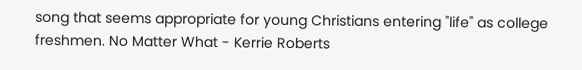song that seems appropriate for young Christians entering "life" as college freshmen. No Matter What - Kerrie Roberts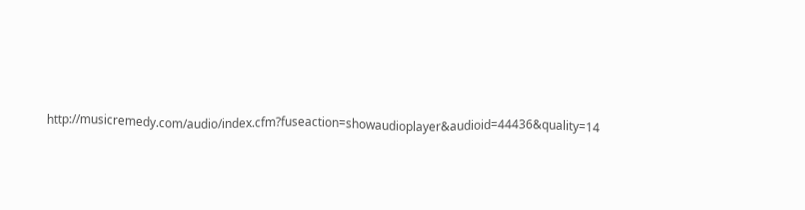http://musicremedy.com/audio/index.cfm?fuseaction=showaudioplayer&audioid=44436&quality=14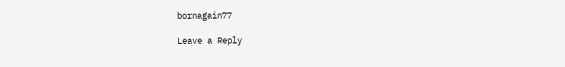bornagain77

Leave a Reply